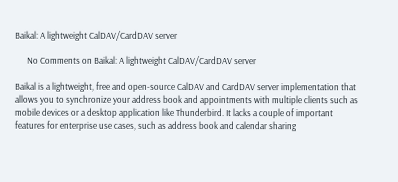Baikal: A lightweight CalDAV/CardDAV server

      No Comments on Baikal: A lightweight CalDAV/CardDAV server

Baikal is a lightweight, free and open-source CalDAV and CardDAV server implementation that allows you to synchronize your address book and appointments with multiple clients such as mobile devices or a desktop application like Thunderbird. It lacks a couple of important features for enterprise use cases, such as address book and calendar sharing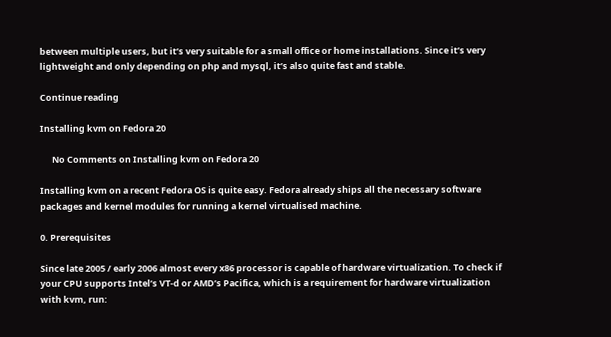between multiple users, but it’s very suitable for a small office or home installations. Since it’s very lightweight and only depending on php and mysql, it’s also quite fast and stable.

Continue reading

Installing kvm on Fedora 20

      No Comments on Installing kvm on Fedora 20

Installing kvm on a recent Fedora OS is quite easy. Fedora already ships all the necessary software packages and kernel modules for running a kernel virtualised machine.

0. Prerequisites

Since late 2005 / early 2006 almost every x86 processor is capable of hardware virtualization. To check if your CPU supports Intel’s VT-d or AMD’s Pacifica, which is a requirement for hardware virtualization with kvm, run: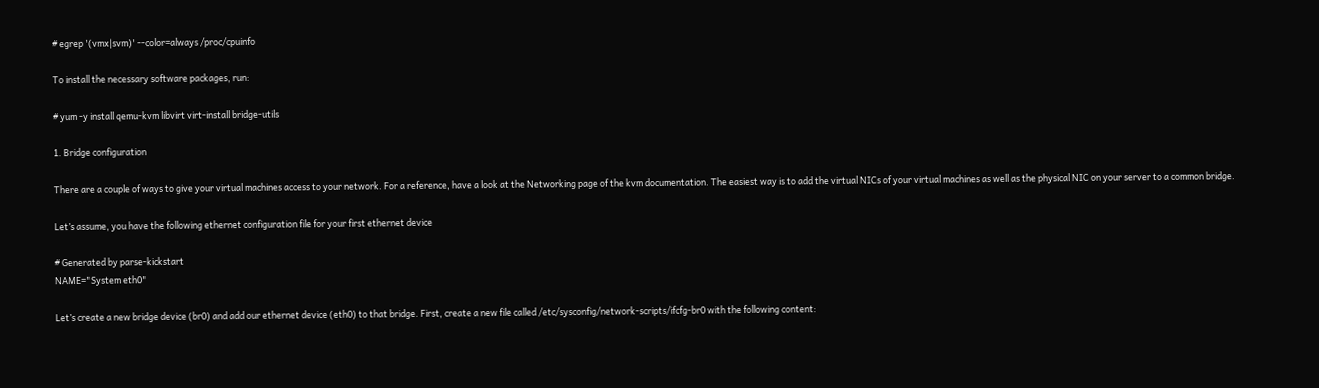# egrep '(vmx|svm)' --color=always /proc/cpuinfo

To install the necessary software packages, run:

# yum -y install qemu-kvm libvirt virt-install bridge-utils

1. Bridge configuration

There are a couple of ways to give your virtual machines access to your network. For a reference, have a look at the Networking page of the kvm documentation. The easiest way is to add the virtual NICs of your virtual machines as well as the physical NIC on your server to a common bridge.

Let’s assume, you have the following ethernet configuration file for your first ethernet device

# Generated by parse-kickstart
NAME="System eth0"

Let’s create a new bridge device (br0) and add our ethernet device (eth0) to that bridge. First, create a new file called /etc/sysconfig/network-scripts/ifcfg-br0 with the following content: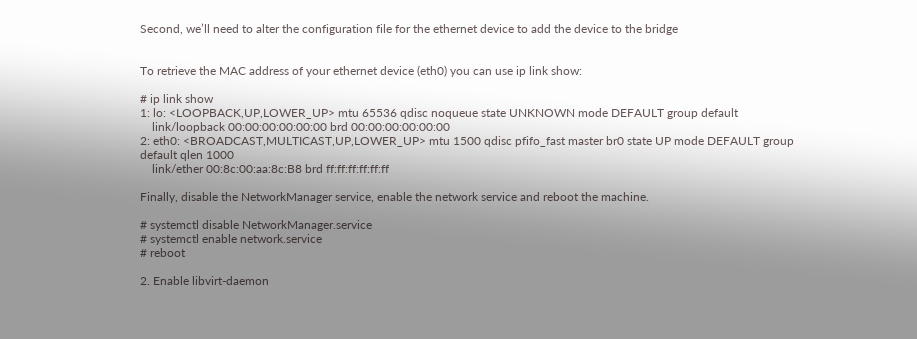Second, we’ll need to alter the configuration file for the ethernet device to add the device to the bridge


To retrieve the MAC address of your ethernet device (eth0) you can use ip link show:

# ip link show
1: lo: <LOOPBACK,UP,LOWER_UP> mtu 65536 qdisc noqueue state UNKNOWN mode DEFAULT group default
    link/loopback 00:00:00:00:00:00 brd 00:00:00:00:00:00
2: eth0: <BROADCAST,MULTICAST,UP,LOWER_UP> mtu 1500 qdisc pfifo_fast master br0 state UP mode DEFAULT group default qlen 1000
    link/ether 00:8c:00:aa:8c:B8 brd ff:ff:ff:ff:ff:ff

Finally, disable the NetworkManager service, enable the network service and reboot the machine.

# systemctl disable NetworkManager.service
# systemctl enable network.service
# reboot

2. Enable libvirt-daemon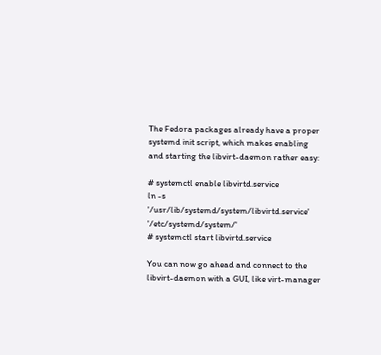The Fedora packages already have a proper systemd init script, which makes enabling and starting the libvirt-daemon rather easy:

# systemctl enable libvirtd.service
ln -s '/usr/lib/systemd/system/libvirtd.service' '/etc/systemd/system/'
# systemctl start libvirtd.service

You can now go ahead and connect to the libvirt-daemon with a GUI, like virt-manager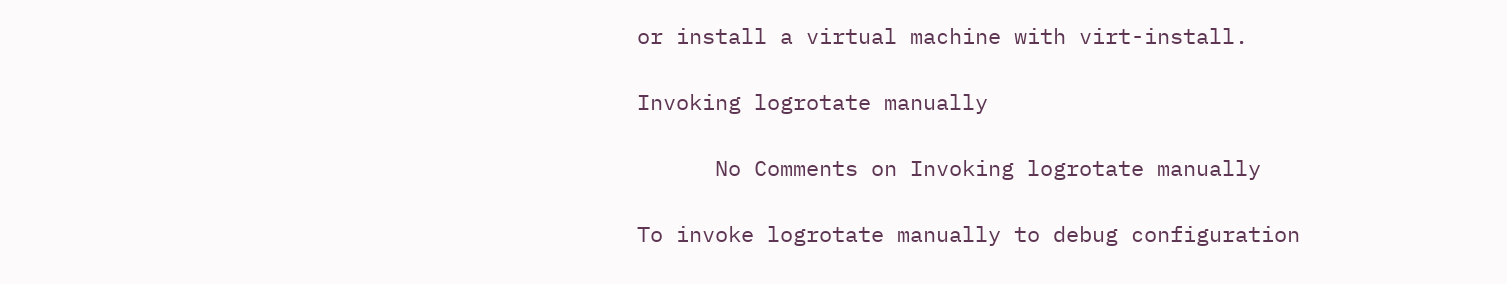or install a virtual machine with virt-install.

Invoking logrotate manually

      No Comments on Invoking logrotate manually

To invoke logrotate manually to debug configuration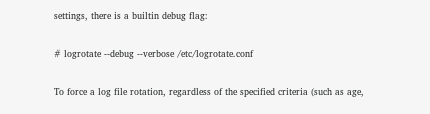settings, there is a builtin debug flag:

# logrotate --debug --verbose /etc/logrotate.conf

To force a log file rotation, regardless of the specified criteria (such as age,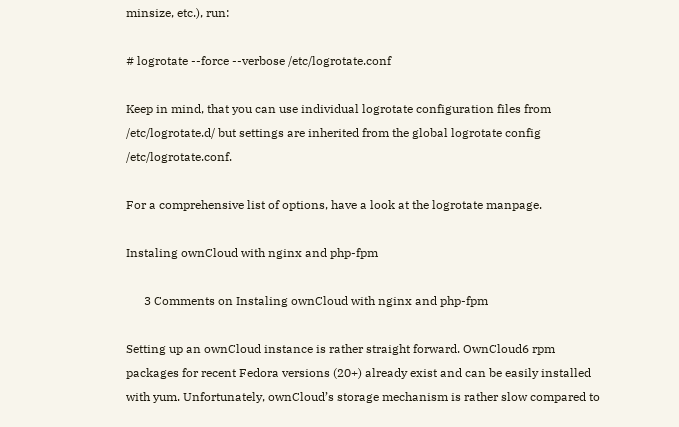minsize, etc.), run:

# logrotate --force --verbose /etc/logrotate.conf

Keep in mind, that you can use individual logrotate configuration files from /etc/logrotate.d/ but settings are inherited from the global logrotate config /etc/logrotate.conf.

For a comprehensive list of options, have a look at the logrotate manpage.

Instaling ownCloud with nginx and php-fpm

      3 Comments on Instaling ownCloud with nginx and php-fpm

Setting up an ownCloud instance is rather straight forward. OwnCloud6 rpm packages for recent Fedora versions (20+) already exist and can be easily installed with yum. Unfortunately, ownCloud’s storage mechanism is rather slow compared to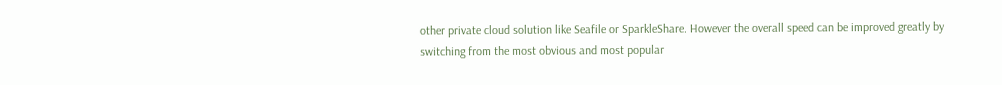other private cloud solution like Seafile or SparkleShare. However the overall speed can be improved greatly by switching from the most obvious and most popular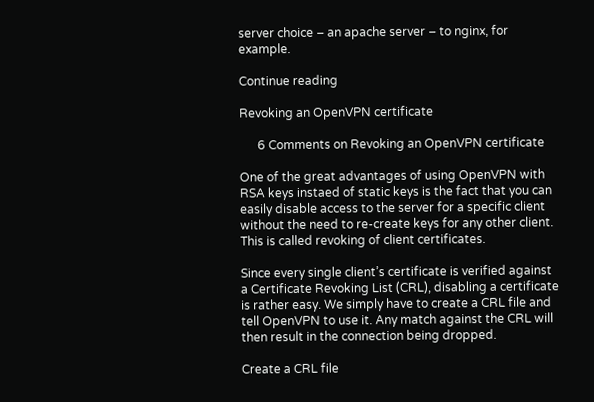server choice – an apache server – to nginx, for example.

Continue reading

Revoking an OpenVPN certificate

      6 Comments on Revoking an OpenVPN certificate

One of the great advantages of using OpenVPN with RSA keys instaed of static keys is the fact that you can easily disable access to the server for a specific client without the need to re-create keys for any other client. This is called revoking of client certificates.

Since every single client’s certificate is verified against a Certificate Revoking List (CRL), disabling a certificate is rather easy. We simply have to create a CRL file and tell OpenVPN to use it. Any match against the CRL will then result in the connection being dropped.

Create a CRL file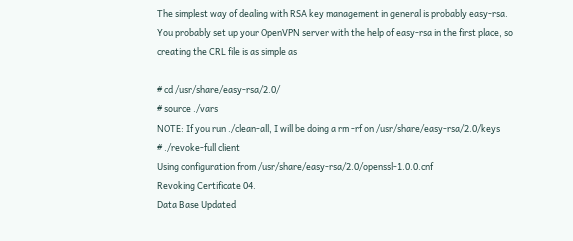The simplest way of dealing with RSA key management in general is probably easy-rsa. You probably set up your OpenVPN server with the help of easy-rsa in the first place, so creating the CRL file is as simple as

# cd /usr/share/easy-rsa/2.0/
# source ./vars
NOTE: If you run ./clean-all, I will be doing a rm -rf on /usr/share/easy-rsa/2.0/keys
# ./revoke-full client
Using configuration from /usr/share/easy-rsa/2.0/openssl-1.0.0.cnf
Revoking Certificate 04.
Data Base Updated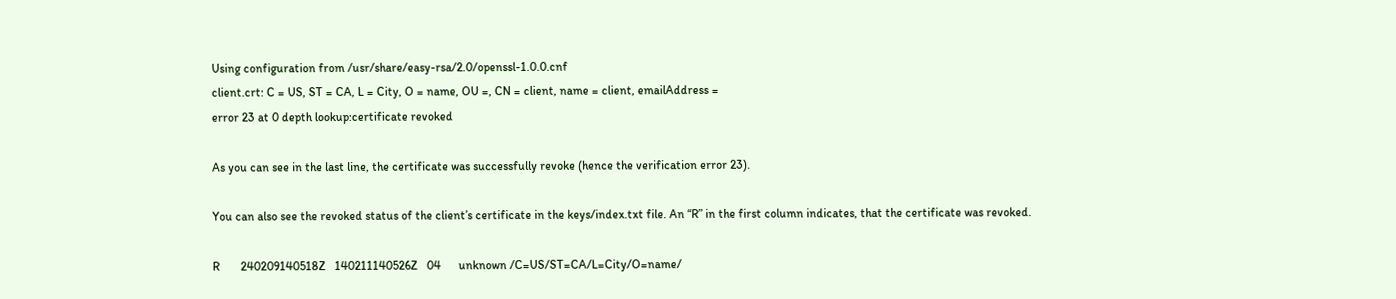Using configuration from /usr/share/easy-rsa/2.0/openssl-1.0.0.cnf
client.crt: C = US, ST = CA, L = City, O = name, OU =, CN = client, name = client, emailAddress =
error 23 at 0 depth lookup:certificate revoked

As you can see in the last line, the certificate was successfully revoke (hence the verification error 23).

You can also see the revoked status of the client’s certificate in the keys/index.txt file. An “R” in the first column indicates, that the certificate was revoked.

R       240209140518Z   140211140526Z   04      unknown /C=US/ST=CA/L=City/O=name/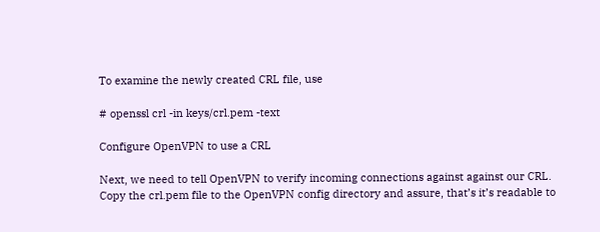To examine the newly created CRL file, use

# openssl crl -in keys/crl.pem -text

Configure OpenVPN to use a CRL

Next, we need to tell OpenVPN to verify incoming connections against against our CRL. Copy the crl.pem file to the OpenVPN config directory and assure, that’s it’s readable to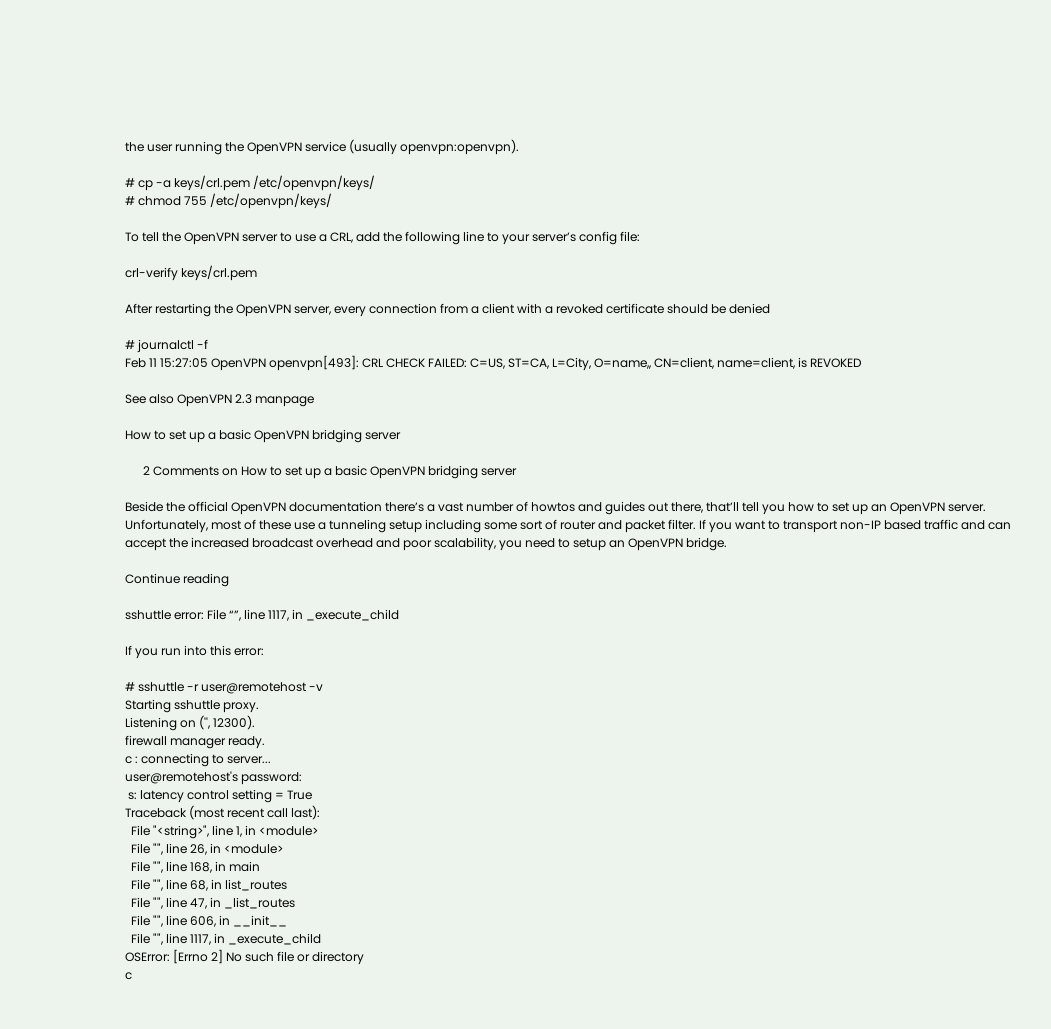the user running the OpenVPN service (usually openvpn:openvpn).

# cp -a keys/crl.pem /etc/openvpn/keys/
# chmod 755 /etc/openvpn/keys/

To tell the OpenVPN server to use a CRL, add the following line to your server’s config file:

crl-verify keys/crl.pem

After restarting the OpenVPN server, every connection from a client with a revoked certificate should be denied

# journalctl -f
Feb 11 15:27:05 OpenVPN openvpn[493]: CRL CHECK FAILED: C=US, ST=CA, L=City, O=name,, CN=client, name=client, is REVOKED

See also OpenVPN 2.3 manpage

How to set up a basic OpenVPN bridging server

      2 Comments on How to set up a basic OpenVPN bridging server

Beside the official OpenVPN documentation there’s a vast number of howtos and guides out there, that’ll tell you how to set up an OpenVPN server. Unfortunately, most of these use a tunneling setup including some sort of router and packet filter. If you want to transport non-IP based traffic and can accept the increased broadcast overhead and poor scalability, you need to setup an OpenVPN bridge.

Continue reading

sshuttle error: File “”, line 1117, in _execute_child

If you run into this error:

# sshuttle -r user@remotehost -v
Starting sshuttle proxy.
Listening on ('', 12300).
firewall manager ready.
c : connecting to server...
user@remotehost's password:
 s: latency control setting = True
Traceback (most recent call last):
  File "<string>", line 1, in <module>
  File "", line 26, in <module>
  File "", line 168, in main
  File "", line 68, in list_routes
  File "", line 47, in _list_routes
  File "", line 606, in __init__
  File "", line 1117, in _execute_child
OSError: [Errno 2] No such file or directory
c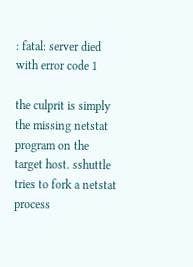: fatal: server died with error code 1

the culprit is simply the missing netstat program on the target host. sshuttle tries to fork a netstat process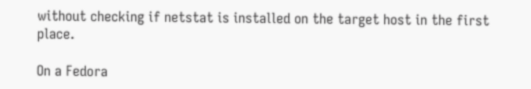without checking if netstat is installed on the target host in the first place.

On a Fedora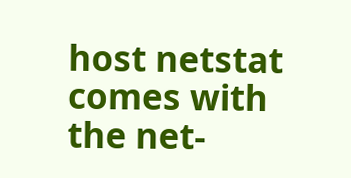host netstat comes with the net-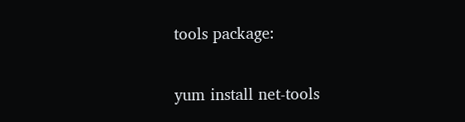tools package:

yum install net-tools